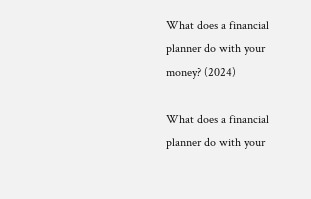What does a financial planner do with your money? (2024)

What does a financial planner do with your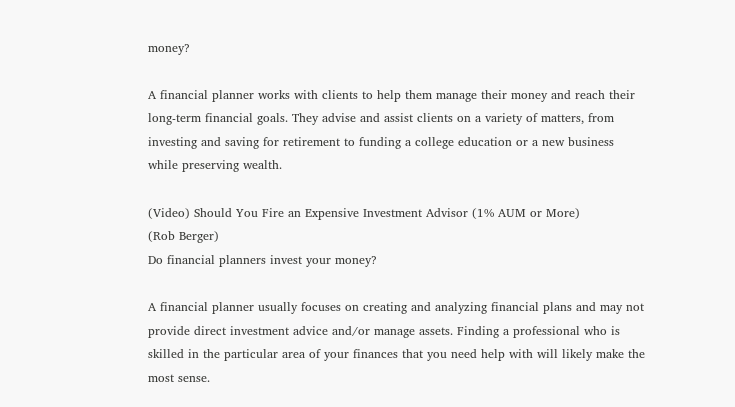money?

A financial planner works with clients to help them manage their money and reach their long-term financial goals. They advise and assist clients on a variety of matters, from investing and saving for retirement to funding a college education or a new business while preserving wealth.

(Video) Should You Fire an Expensive Investment Advisor (1% AUM or More)
(Rob Berger)
Do financial planners invest your money?

A financial planner usually focuses on creating and analyzing financial plans and may not provide direct investment advice and/or manage assets. Finding a professional who is skilled in the particular area of your finances that you need help with will likely make the most sense.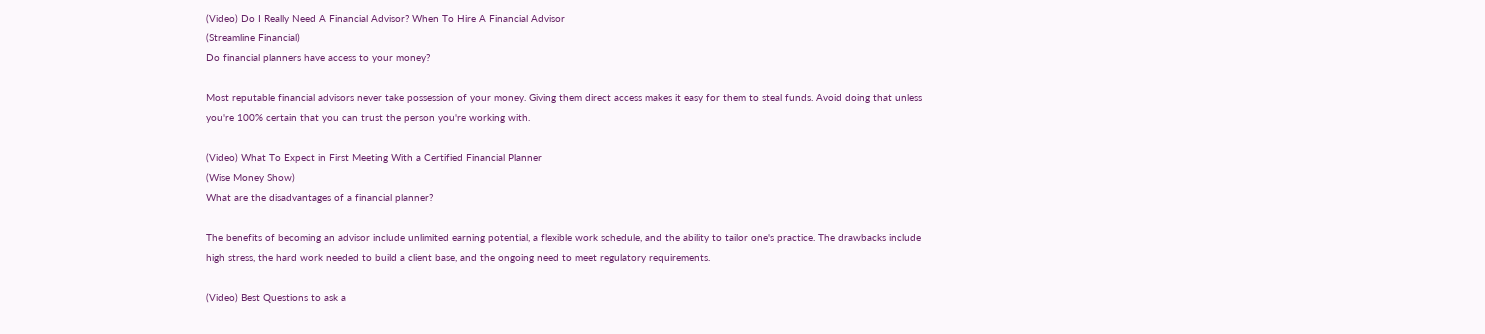(Video) Do I Really Need A Financial Advisor? When To Hire A Financial Advisor
(Streamline Financial)
Do financial planners have access to your money?

Most reputable financial advisors never take possession of your money. Giving them direct access makes it easy for them to steal funds. Avoid doing that unless you're 100% certain that you can trust the person you're working with.

(Video) What To Expect in First Meeting With a Certified Financial Planner
(Wise Money Show)
What are the disadvantages of a financial planner?

The benefits of becoming an advisor include unlimited earning potential, a flexible work schedule, and the ability to tailor one's practice. The drawbacks include high stress, the hard work needed to build a client base, and the ongoing need to meet regulatory requirements.

(Video) Best Questions to ask a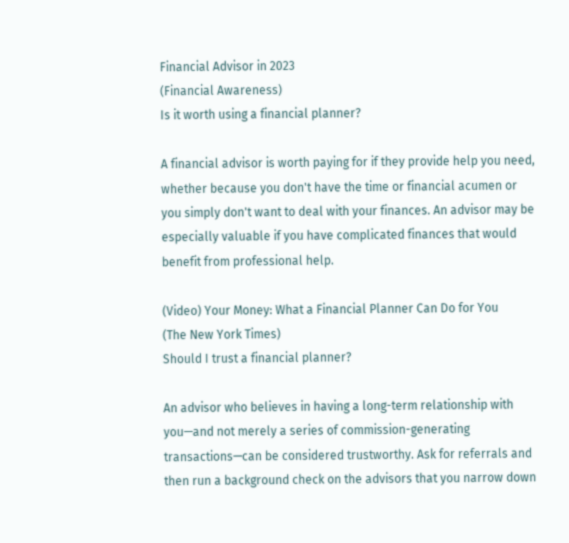Financial Advisor in 2023
(Financial Awareness)
Is it worth using a financial planner?

A financial advisor is worth paying for if they provide help you need, whether because you don't have the time or financial acumen or you simply don't want to deal with your finances. An advisor may be especially valuable if you have complicated finances that would benefit from professional help.

(Video) Your Money: What a Financial Planner Can Do for You
(The New York Times)
Should I trust a financial planner?

An advisor who believes in having a long-term relationship with you—and not merely a series of commission-generating transactions—can be considered trustworthy. Ask for referrals and then run a background check on the advisors that you narrow down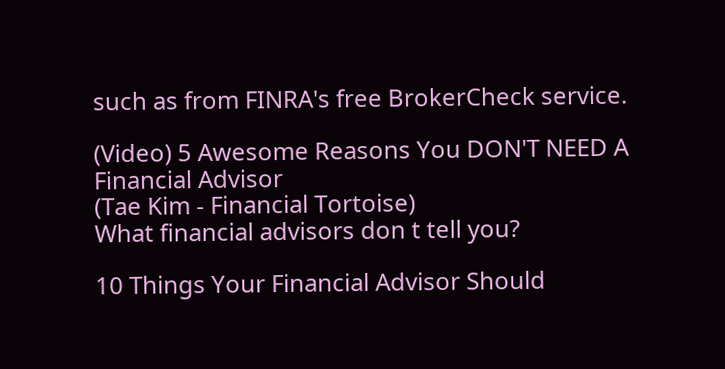such as from FINRA's free BrokerCheck service.

(Video) 5 Awesome Reasons You DON'T NEED A Financial Advisor
(Tae Kim - Financial Tortoise)
What financial advisors don t tell you?

10 Things Your Financial Advisor Should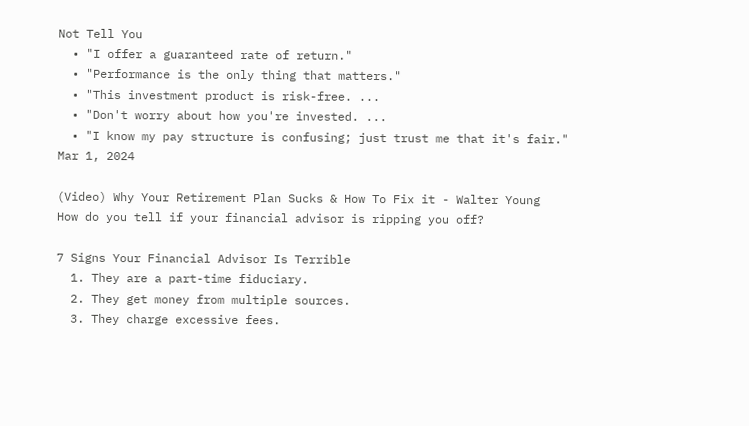Not Tell You
  • "I offer a guaranteed rate of return."
  • "Performance is the only thing that matters."
  • "This investment product is risk-free. ...
  • "Don't worry about how you're invested. ...
  • "I know my pay structure is confusing; just trust me that it's fair."
Mar 1, 2024

(Video) Why Your Retirement Plan Sucks & How To Fix it - Walter Young
How do you tell if your financial advisor is ripping you off?

7 Signs Your Financial Advisor Is Terrible
  1. They are a part-time fiduciary.
  2. They get money from multiple sources.
  3. They charge excessive fees.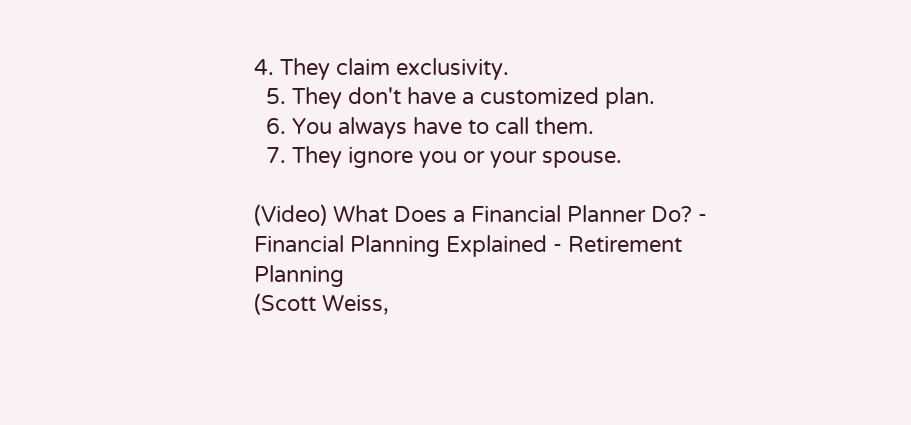4. They claim exclusivity.
  5. They don't have a customized plan.
  6. You always have to call them.
  7. They ignore you or your spouse.

(Video) What Does a Financial Planner Do? - Financial Planning Explained - Retirement Planning
(Scott Weiss,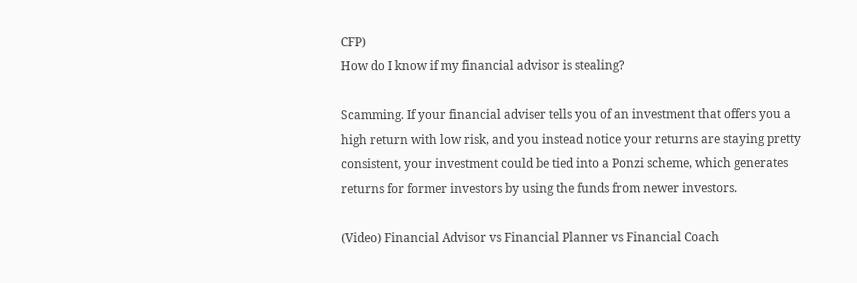CFP)
How do I know if my financial advisor is stealing?

Scamming. If your financial adviser tells you of an investment that offers you a high return with low risk, and you instead notice your returns are staying pretty consistent, your investment could be tied into a Ponzi scheme, which generates returns for former investors by using the funds from newer investors.

(Video) Financial Advisor vs Financial Planner vs Financial Coach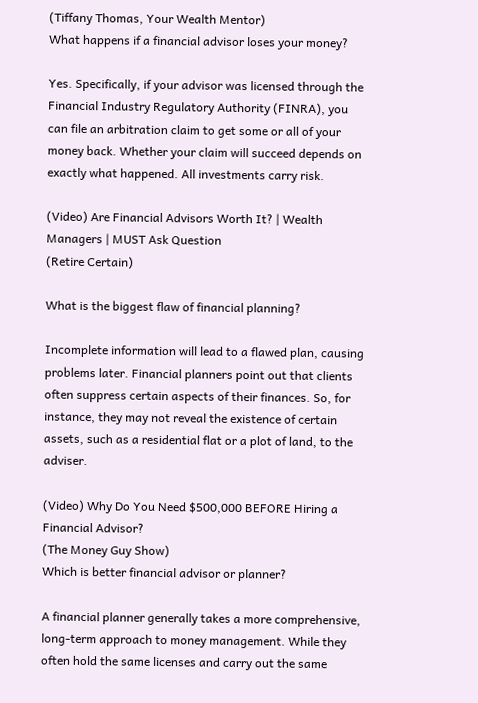(Tiffany Thomas, Your Wealth Mentor)
What happens if a financial advisor loses your money?

Yes. Specifically, if your advisor was licensed through the Financial Industry Regulatory Authority (FINRA), you can file an arbitration claim to get some or all of your money back. Whether your claim will succeed depends on exactly what happened. All investments carry risk.

(Video) Are Financial Advisors Worth It? | Wealth Managers | MUST Ask Question
(Retire Certain)

What is the biggest flaw of financial planning?

Incomplete information will lead to a flawed plan, causing problems later. Financial planners point out that clients often suppress certain aspects of their finances. So, for instance, they may not reveal the existence of certain assets, such as a residential flat or a plot of land, to the adviser.

(Video) Why Do You Need $500,000 BEFORE Hiring a Financial Advisor?
(The Money Guy Show)
Which is better financial advisor or planner?

A financial planner generally takes a more comprehensive, long-term approach to money management. While they often hold the same licenses and carry out the same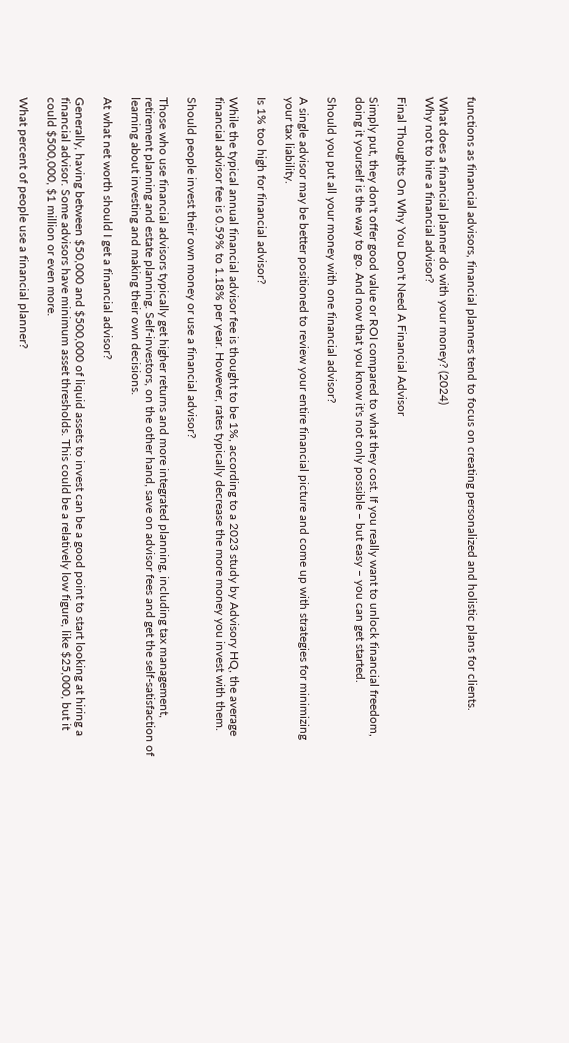functions as financial advisors, financial planners tend to focus on creating personalized and holistic plans for clients.

What does a financial planner do with your money? (2024)
Why not to hire a financial advisor?

Final Thoughts On Why You Don't Need A Financial Advisor

Simply put, they don't offer good value or ROI compared to what they cost. If you really want to unlock financial freedom, doing it yourself is the way to go. And now that you know it's not only possible – but easy – you can get started.

Should you put all your money with one financial advisor?

A single advisor may be better positioned to review your entire financial picture and come up with strategies for minimizing your tax liability.

Is 1% too high for financial advisor?

While the typical annual financial advisor fee is thought to be 1%, according to a 2023 study by Advisory HQ, the average financial advisor fee is 0.59% to 1.18% per year. However, rates typically decrease the more money you invest with them.

Should people invest their own money or use a financial advisor?

Those who use financial advisors typically get higher returns and more integrated planning, including tax management, retirement planning and estate planning. Self-investors, on the other hand, save on advisor fees and get the self-satisfaction of learning about investing and making their own decisions.

At what net worth should I get a financial advisor?

Generally, having between $50,000 and $500,000 of liquid assets to invest can be a good point to start looking at hiring a financial advisor. Some advisors have minimum asset thresholds. This could be a relatively low figure, like $25,000, but it could $500,000, $1 million or even more.

What percent of people use a financial planner?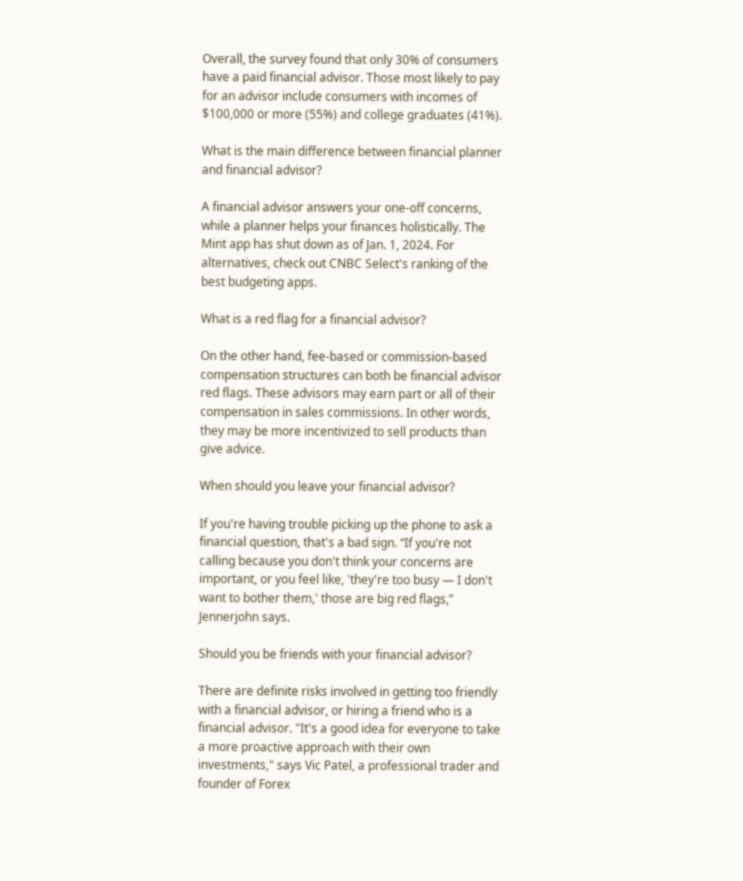Overall, the survey found that only 30% of consumers have a paid financial advisor. Those most likely to pay for an advisor include consumers with incomes of $100,000 or more (55%) and college graduates (41%).

What is the main difference between financial planner and financial advisor?

A financial advisor answers your one-off concerns, while a planner helps your finances holistically. The Mint app has shut down as of Jan. 1, 2024. For alternatives, check out CNBC Select's ranking of the best budgeting apps.

What is a red flag for a financial advisor?

On the other hand, fee-based or commission-based compensation structures can both be financial advisor red flags. These advisors may earn part or all of their compensation in sales commissions. In other words, they may be more incentivized to sell products than give advice.

When should you leave your financial advisor?

If you're having trouble picking up the phone to ask a financial question, that's a bad sign. “If you're not calling because you don't think your concerns are important, or you feel like, 'they're too busy — I don't want to bother them,' those are big red flags,” Jennerjohn says.

Should you be friends with your financial advisor?

There are definite risks involved in getting too friendly with a financial advisor, or hiring a friend who is a financial advisor. "It's a good idea for everyone to take a more proactive approach with their own investments," says Vic Patel, a professional trader and founder of Forex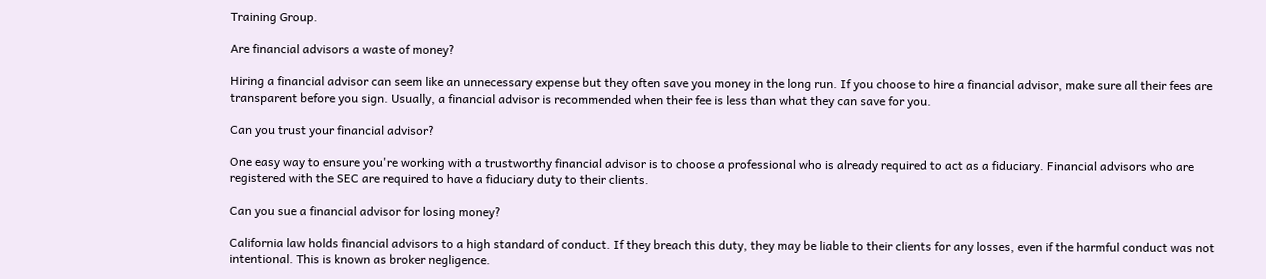Training Group.

Are financial advisors a waste of money?

Hiring a financial advisor can seem like an unnecessary expense but they often save you money in the long run. If you choose to hire a financial advisor, make sure all their fees are transparent before you sign. Usually, a financial advisor is recommended when their fee is less than what they can save for you.

Can you trust your financial advisor?

One easy way to ensure you're working with a trustworthy financial advisor is to choose a professional who is already required to act as a fiduciary. Financial advisors who are registered with the SEC are required to have a fiduciary duty to their clients.

Can you sue a financial advisor for losing money?

California law holds financial advisors to a high standard of conduct. If they breach this duty, they may be liable to their clients for any losses, even if the harmful conduct was not intentional. This is known as broker negligence.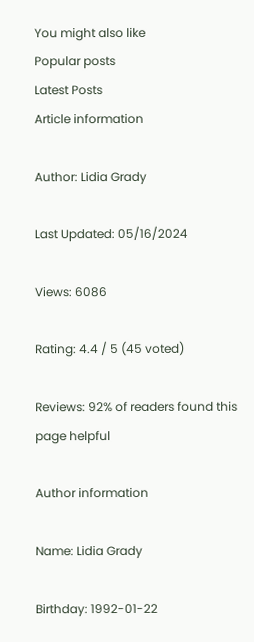You might also like
Popular posts
Latest Posts
Article information

Author: Lidia Grady

Last Updated: 05/16/2024

Views: 6086

Rating: 4.4 / 5 (45 voted)

Reviews: 92% of readers found this page helpful

Author information

Name: Lidia Grady

Birthday: 1992-01-22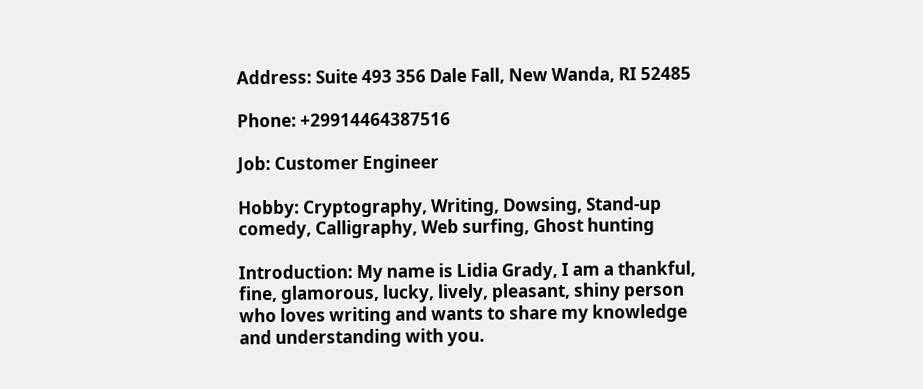Address: Suite 493 356 Dale Fall, New Wanda, RI 52485

Phone: +29914464387516

Job: Customer Engineer

Hobby: Cryptography, Writing, Dowsing, Stand-up comedy, Calligraphy, Web surfing, Ghost hunting

Introduction: My name is Lidia Grady, I am a thankful, fine, glamorous, lucky, lively, pleasant, shiny person who loves writing and wants to share my knowledge and understanding with you.